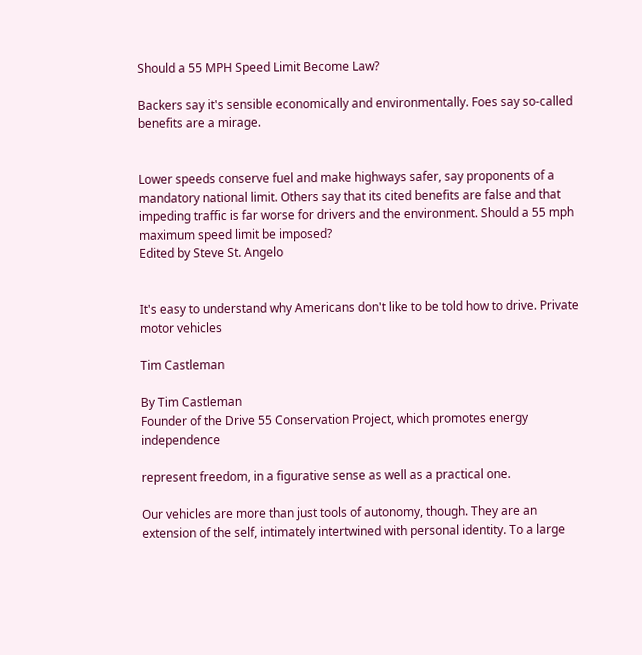Should a 55 MPH Speed Limit Become Law?

Backers say it's sensible economically and environmentally. Foes say so-called benefits are a mirage.


Lower speeds conserve fuel and make highways safer, say proponents of a mandatory national limit. Others say that its cited benefits are false and that impeding traffic is far worse for drivers and the environment. Should a 55 mph maximum speed limit be imposed?
Edited by Steve St. Angelo


It's easy to understand why Americans don't like to be told how to drive. Private motor vehicles

Tim Castleman

By Tim Castleman
Founder of the Drive 55 Conservation Project, which promotes energy independence

represent freedom, in a figurative sense as well as a practical one.

Our vehicles are more than just tools of autonomy, though. They are an extension of the self, intimately intertwined with personal identity. To a large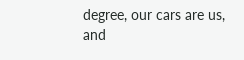degree, our cars are us, and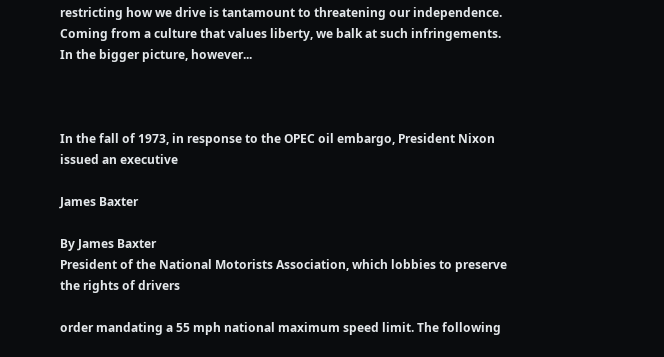restricting how we drive is tantamount to threatening our independence. Coming from a culture that values liberty, we balk at such infringements. In the bigger picture, however...



In the fall of 1973, in response to the OPEC oil embargo, President Nixon issued an executive

James Baxter

By James Baxter
President of the National Motorists Association, which lobbies to preserve the rights of drivers

order mandating a 55 mph national maximum speed limit. The following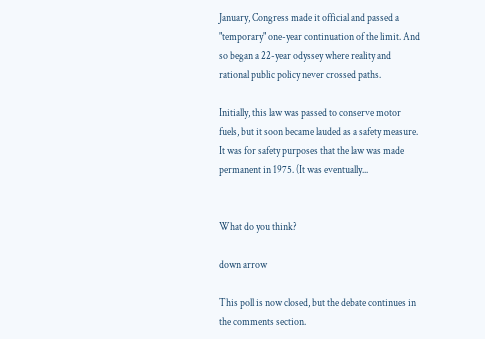January, Congress made it official and passed a "temporary" one-year continuation of the limit. And so began a 22-year odyssey where reality and rational public policy never crossed paths.

Initially, this law was passed to conserve motor fuels, but it soon became lauded as a safety measure. It was for safety purposes that the law was made permanent in 1975. (It was eventually...


What do you think?

down arrow

This poll is now closed, but the debate continues in the comments section.